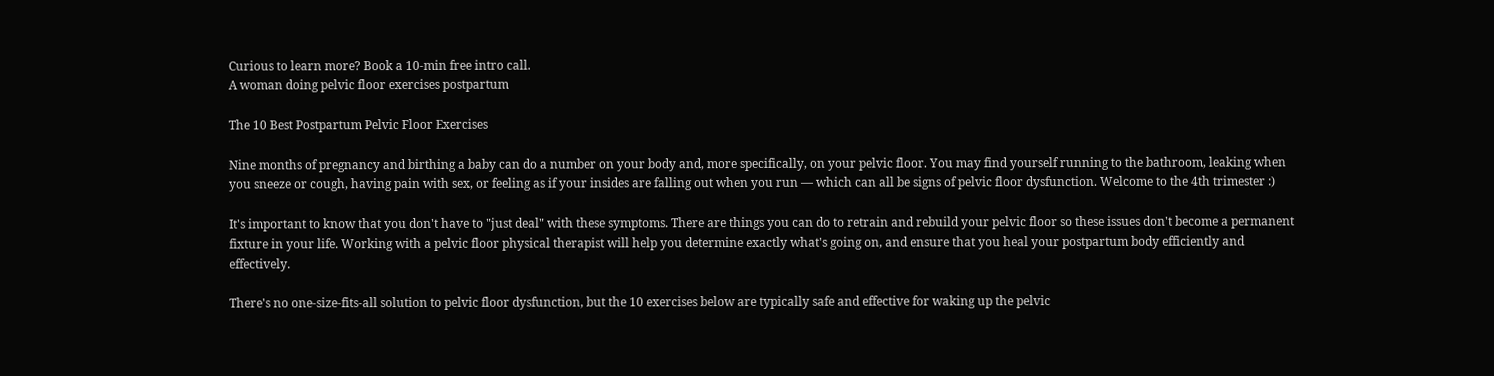Curious to learn more? Book a 10-min free intro call.
A woman doing pelvic floor exercises postpartum

The 10 Best Postpartum Pelvic Floor Exercises

Nine months of pregnancy and birthing a baby can do a number on your body and, more specifically, on your pelvic floor. You may find yourself running to the bathroom, leaking when you sneeze or cough, having pain with sex, or feeling as if your insides are falling out when you run — which can all be signs of pelvic floor dysfunction. Welcome to the 4th trimester :)

It's important to know that you don't have to "just deal" with these symptoms. There are things you can do to retrain and rebuild your pelvic floor so these issues don't become a permanent fixture in your life. Working with a pelvic floor physical therapist will help you determine exactly what's going on, and ensure that you heal your postpartum body efficiently and effectively.

There's no one-size-fits-all solution to pelvic floor dysfunction, but the 10 exercises below are typically safe and effective for waking up the pelvic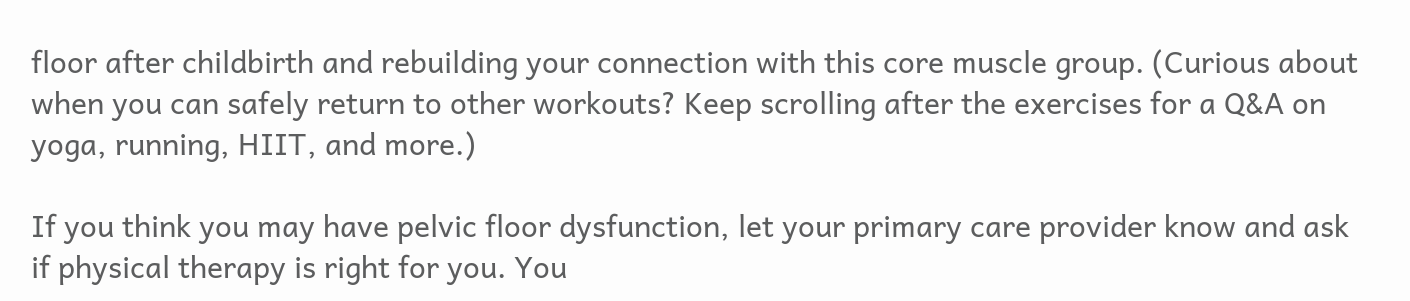floor after childbirth and rebuilding your connection with this core muscle group. (Curious about when you can safely return to other workouts? Keep scrolling after the exercises for a Q&A on yoga, running, HIIT, and more.)

If you think you may have pelvic floor dysfunction, let your primary care provider know and ask if physical therapy is right for you. You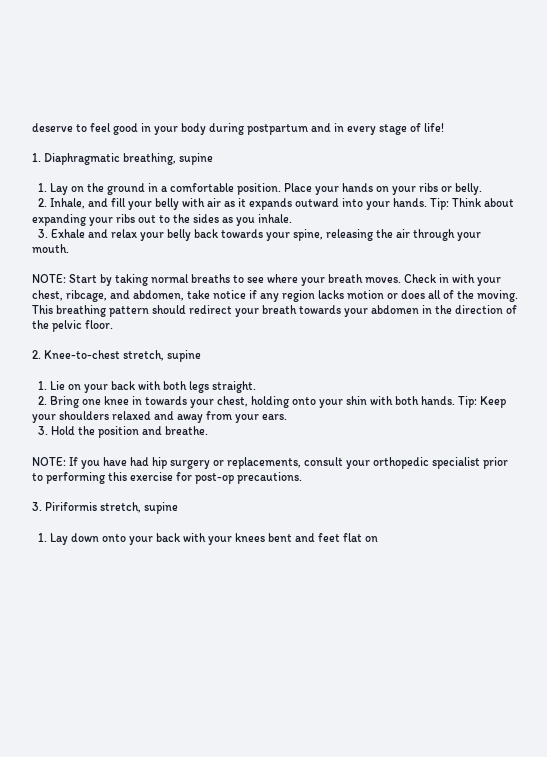deserve to feel good in your body during postpartum and in every stage of life!

1. Diaphragmatic breathing, supine

  1. Lay on the ground in a comfortable position. Place your hands on your ribs or belly.
  2. Inhale, and fill your belly with air as it expands outward into your hands. Tip: Think about expanding your ribs out to the sides as you inhale.
  3. Exhale and relax your belly back towards your spine, releasing the air through your mouth.

NOTE: Start by taking normal breaths to see where your breath moves. Check in with your chest, ribcage, and abdomen, take notice if any region lacks motion or does all of the moving. This breathing pattern should redirect your breath towards your abdomen in the direction of the pelvic floor.

2. Knee-to-chest stretch, supine

  1. Lie on your back with both legs straight.
  2. Bring one knee in towards your chest, holding onto your shin with both hands. Tip: Keep your shoulders relaxed and away from your ears.
  3. Hold the position and breathe.

NOTE: If you have had hip surgery or replacements, consult your orthopedic specialist prior to performing this exercise for post-op precautions.

3. Piriformis stretch, supine

  1. Lay down onto your back with your knees bent and feet flat on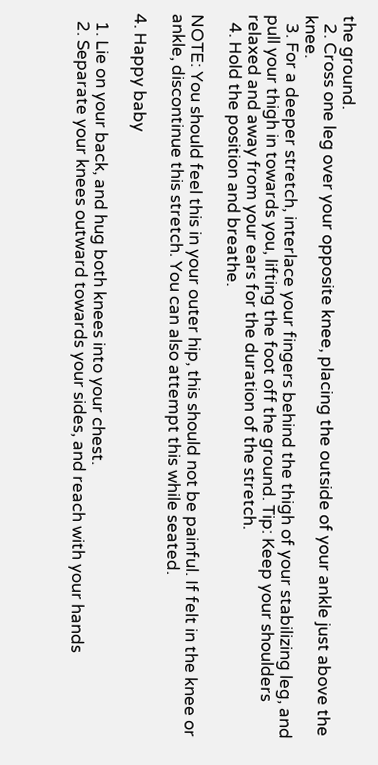the ground.
  2. Cross one leg over your opposite knee, placing the outside of your ankle just above the knee.
  3. For a deeper stretch, interlace your fingers behind the thigh of your stabilizing leg, and pull your thigh in towards you, lifting the foot off the ground. Tip: Keep your shoulders relaxed and away from your ears for the duration of the stretch.
  4. Hold the position and breathe.

NOTE: You should feel this in your outer hip, this should not be painful. If felt in the knee or ankle, discontinue this stretch. You can also attempt this while seated.

4. Happy baby

  1. Lie on your back, and hug both knees into your chest.
  2. Separate your knees outward towards your sides, and reach with your hands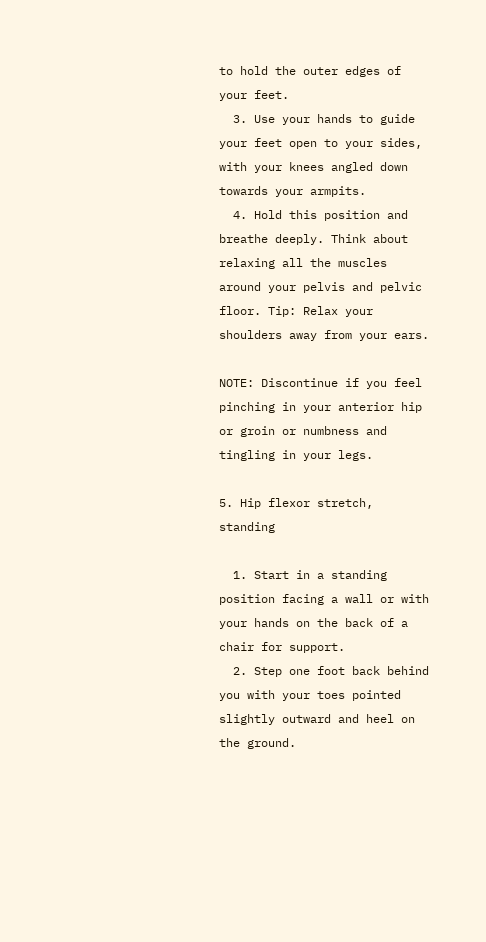to hold the outer edges of your feet.
  3. Use your hands to guide your feet open to your sides, with your knees angled down towards your armpits.
  4. Hold this position and breathe deeply. Think about relaxing all the muscles around your pelvis and pelvic floor. Tip: Relax your shoulders away from your ears.

NOTE: Discontinue if you feel pinching in your anterior hip or groin or numbness and tingling in your legs.

5. Hip flexor stretch, standing

  1. Start in a standing position facing a wall or with your hands on the back of a chair for support.
  2. Step one foot back behind you with your toes pointed slightly outward and heel on the ground.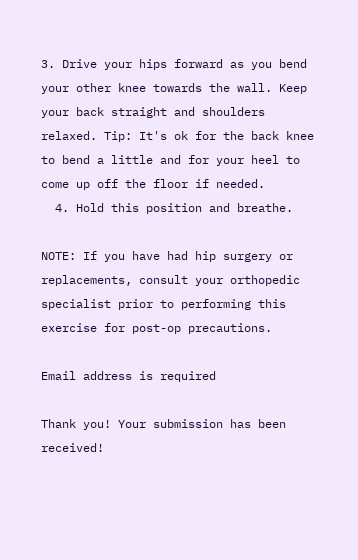3. Drive your hips forward as you bend your other knee towards the wall. Keep your back straight and shoulders relaxed. Tip: It's ok for the back knee to bend a little and for your heel to come up off the floor if needed.
  4. Hold this position and breathe.

NOTE: If you have had hip surgery or replacements, consult your orthopedic specialist prior to performing this exercise for post-op precautions.

Email address is required

Thank you! Your submission has been received!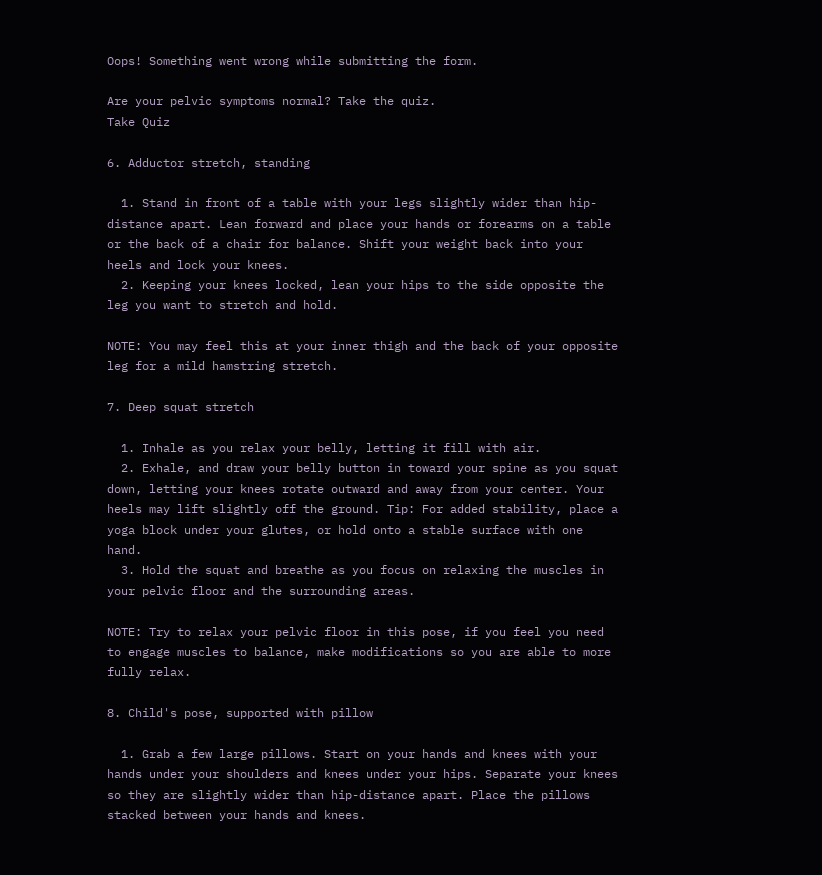Oops! Something went wrong while submitting the form.

Are your pelvic symptoms normal? Take the quiz.
Take Quiz

6. Adductor stretch, standing

  1. Stand in front of a table with your legs slightly wider than hip-distance apart. Lean forward and place your hands or forearms on a table or the back of a chair for balance. Shift your weight back into your heels and lock your knees.
  2. Keeping your knees locked, lean your hips to the side opposite the leg you want to stretch and hold.

NOTE: You may feel this at your inner thigh and the back of your opposite leg for a mild hamstring stretch.

7. Deep squat stretch

  1. Inhale as you relax your belly, letting it fill with air.
  2. Exhale, and draw your belly button in toward your spine as you squat down, letting your knees rotate outward and away from your center. Your heels may lift slightly off the ground. Tip: For added stability, place a yoga block under your glutes, or hold onto a stable surface with one hand.
  3. Hold the squat and breathe as you focus on relaxing the muscles in your pelvic floor and the surrounding areas.

NOTE: Try to relax your pelvic floor in this pose, if you feel you need to engage muscles to balance, make modifications so you are able to more fully relax.

8. Child's pose, supported with pillow

  1. Grab a few large pillows. Start on your hands and knees with your hands under your shoulders and knees under your hips. Separate your knees so they are slightly wider than hip-distance apart. Place the pillows stacked between your hands and knees.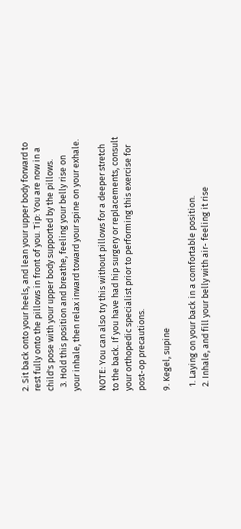2. Sit back onto your heels, and lean your upper body forward to rest fully onto the pillows in front of you. Tip: You are now in a child's pose with your upper body supported by the pillows.
  3. Hold this position and breathe, feeling your belly rise on your inhale, then relax inward toward your spine on your exhale.

NOTE: You can also try this without pillows for a deeper stretch to the back. If you have had hip surgery or replacements, consult your orthopedic specialist prior to performing this exercise for post-op precautions.

9. Kegel, supine

  1. Laying on your back in a comfortable position.
  2. Inhale, and fill your belly with air- feeling it rise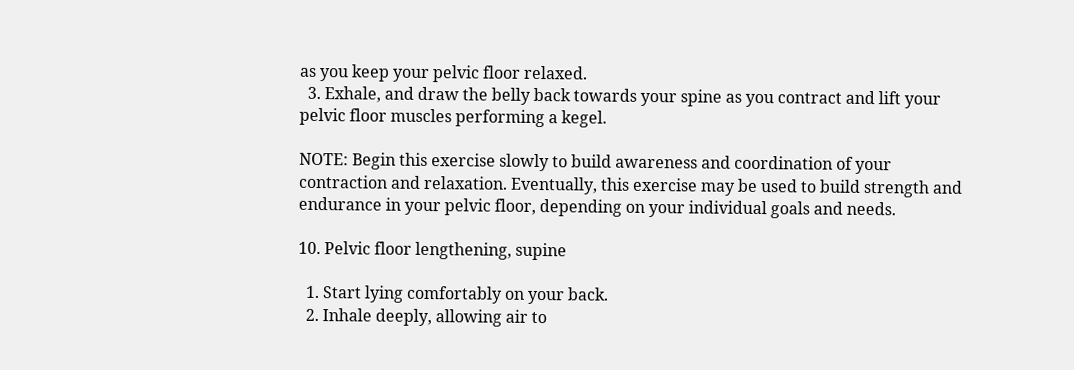as you keep your pelvic floor relaxed.
  3. Exhale, and draw the belly back towards your spine as you contract and lift your pelvic floor muscles performing a kegel.

NOTE: Begin this exercise slowly to build awareness and coordination of your contraction and relaxation. Eventually, this exercise may be used to build strength and endurance in your pelvic floor, depending on your individual goals and needs.

10. Pelvic floor lengthening, supine

  1. Start lying comfortably on your back.
  2. Inhale deeply, allowing air to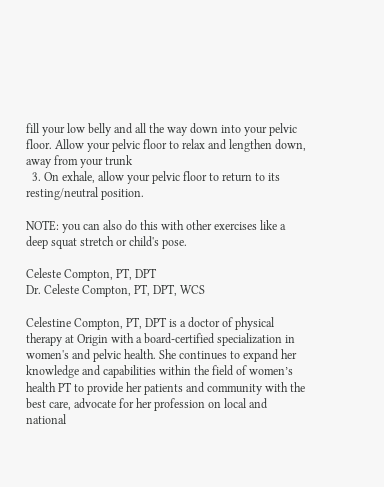fill your low belly and all the way down into your pelvic floor. Allow your pelvic floor to relax and lengthen down, away from your trunk
  3. On exhale, allow your pelvic floor to return to its resting/neutral position.

NOTE: you can also do this with other exercises like a deep squat stretch or child's pose.

Celeste Compton, PT, DPT
Dr. Celeste Compton, PT, DPT, WCS

Celestine Compton, PT, DPT is a doctor of physical therapy at Origin with a board-certified specialization in women's and pelvic health. She continues to expand her knowledge and capabilities within the field of women’s health PT to provide her patients and community with the best care, advocate for her profession on local and national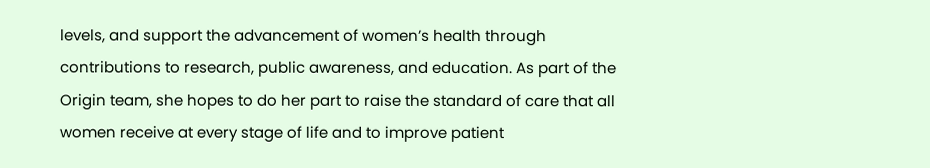levels, and support the advancement of women’s health through contributions to research, public awareness, and education. As part of the Origin team, she hopes to do her part to raise the standard of care that all women receive at every stage of life and to improve patient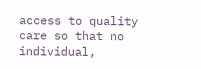access to quality care so that no individual,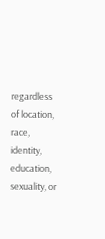regardless of location, race, identity, education, sexuality, or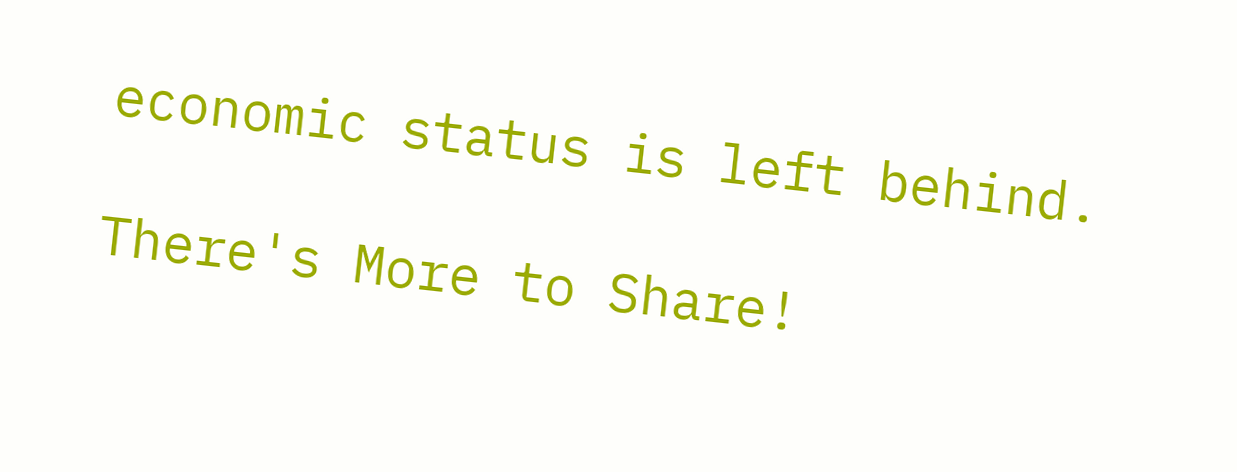economic status is left behind.

There's More to Share!